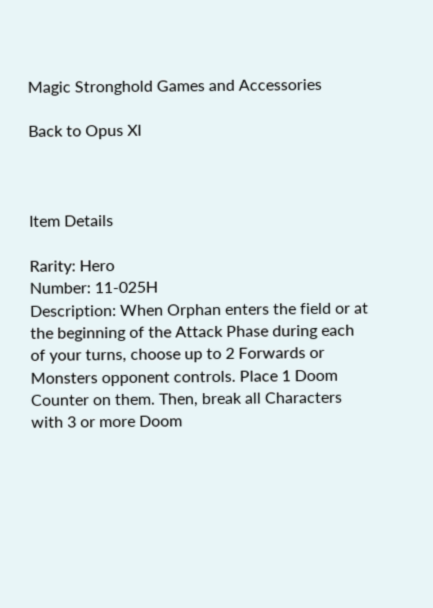Magic Stronghold Games and Accessories

Back to Opus XI



Item Details

Rarity: Hero
Number: 11-025H
Description: When Orphan enters the field or at the beginning of the Attack Phase during each of your turns, choose up to 2 Forwards or Monsters opponent controls. Place 1 Doom Counter on them. Then, break all Characters with 3 or more Doom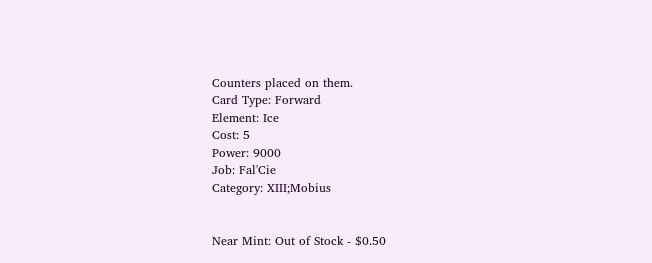Counters placed on them.
Card Type: Forward
Element: Ice
Cost: 5
Power: 9000
Job: Fal'Cie
Category: XIII;Mobius


Near Mint: Out of Stock - $0.50